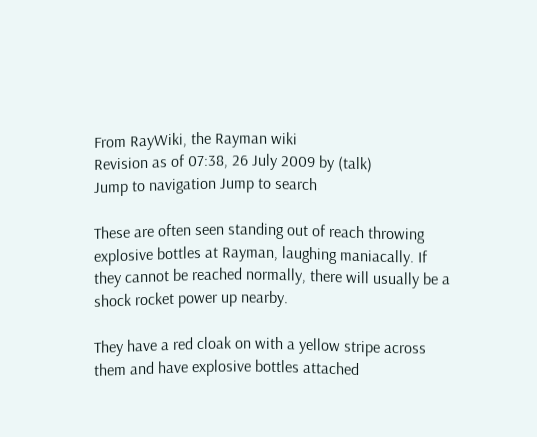From RayWiki, the Rayman wiki
Revision as of 07:38, 26 July 2009 by (talk)
Jump to navigation Jump to search

These are often seen standing out of reach throwing explosive bottles at Rayman, laughing maniacally. If they cannot be reached normally, there will usually be a shock rocket power up nearby.

They have a red cloak on with a yellow stripe across them and have explosive bottles attached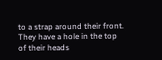to a strap around their front. They have a hole in the top of their heads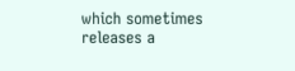which sometimes releases a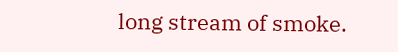long stream of smoke.